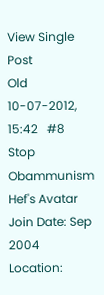View Single Post
Old 10-07-2012, 15:42   #8
Stop Obammunism
Hef's Avatar
Join Date: Sep 2004
Location: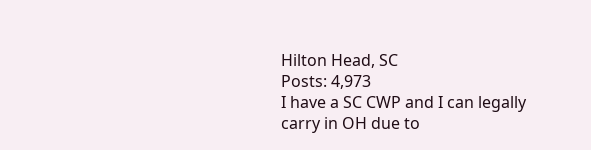Hilton Head, SC
Posts: 4,973
I have a SC CWP and I can legally carry in OH due to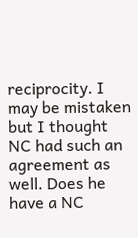reciprocity. I may be mistaken but I thought NC had such an agreement as well. Does he have a NC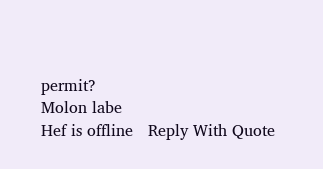permit?
Molon labe
Hef is offline   Reply With Quote